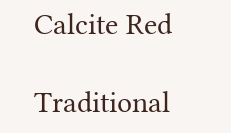Calcite Red

Traditional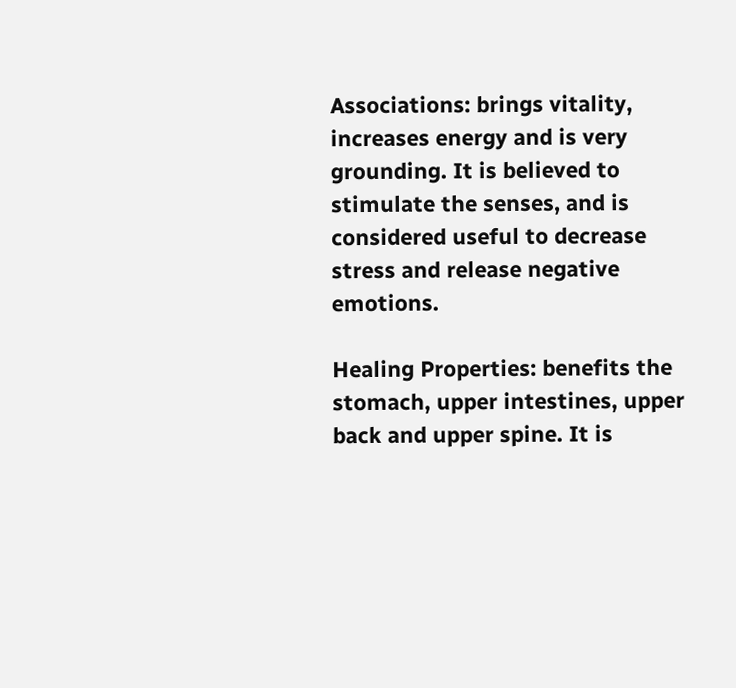Associations: brings vitality, increases energy and is very grounding. It is believed to stimulate the senses, and is considered useful to decrease stress and release negative emotions.

Healing Properties: benefits the stomach, upper intestines, upper back and upper spine. It is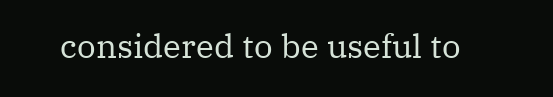considered to be useful to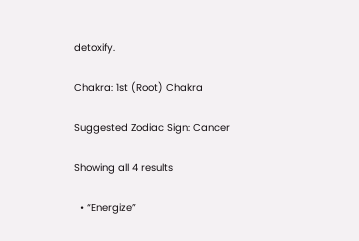detoxify.

Chakra: 1st (Root) Chakra

Suggested Zodiac Sign: Cancer

Showing all 4 results

  • “Energize”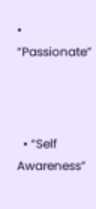• “Passionate”



  • “Self Awareness”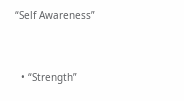“Self Awareness”


  • “Strength”